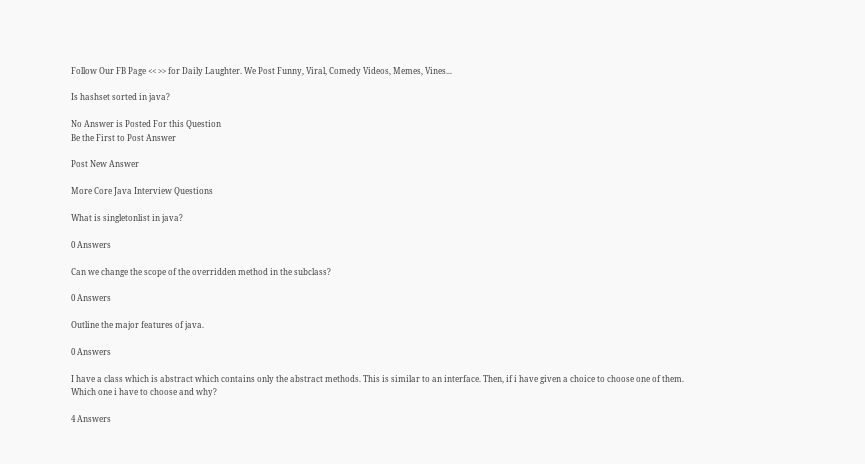Follow Our FB Page << >> for Daily Laughter. We Post Funny, Viral, Comedy Videos, Memes, Vines...

Is hashset sorted in java?

No Answer is Posted For this Question
Be the First to Post Answer

Post New Answer

More Core Java Interview Questions

What is singletonlist in java?

0 Answers

Can we change the scope of the overridden method in the subclass?

0 Answers

Outline the major features of java.

0 Answers

I have a class which is abstract which contains only the abstract methods. This is similar to an interface. Then, if i have given a choice to choose one of them. Which one i have to choose and why?

4 Answers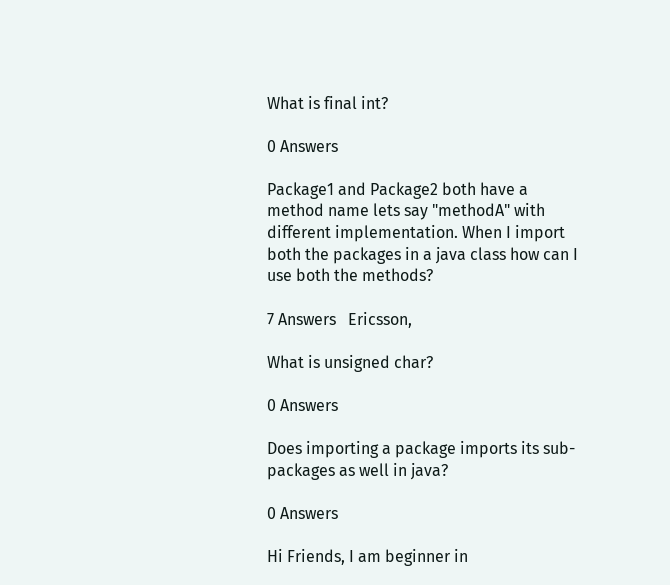What is final int?

0 Answers

Package1 and Package2 both have a method name lets say "methodA" with different implementation. When I import both the packages in a java class how can I use both the methods?

7 Answers   Ericsson,

What is unsigned char?

0 Answers

Does importing a package imports its sub-packages as well in java?

0 Answers

Hi Friends, I am beginner in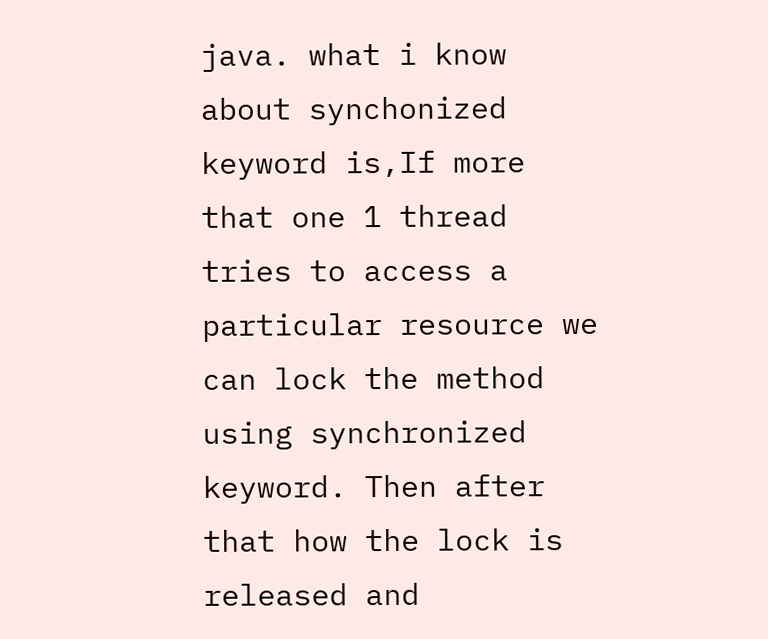java. what i know about synchonized keyword is,If more that one 1 thread tries to access a particular resource we can lock the method using synchronized keyword. Then after that how the lock is released and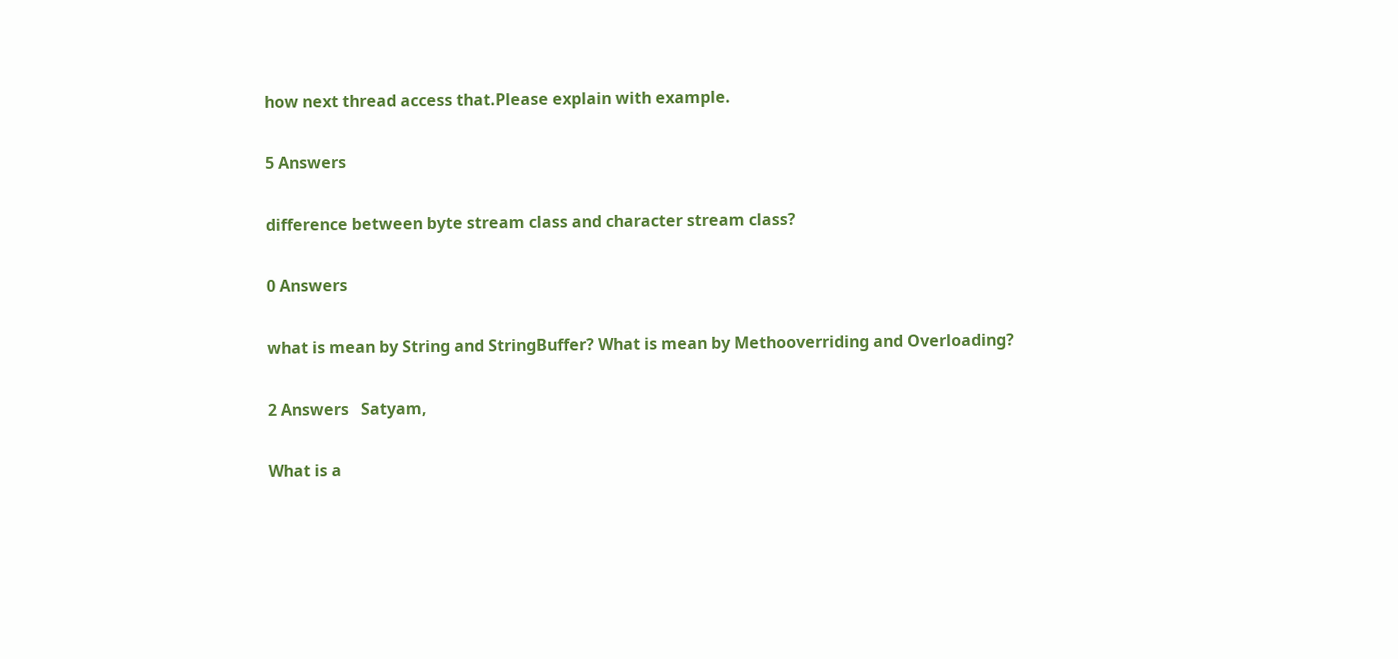how next thread access that.Please explain with example.

5 Answers

difference between byte stream class and character stream class?

0 Answers

what is mean by String and StringBuffer? What is mean by Methooverriding and Overloading?

2 Answers   Satyam,

What is a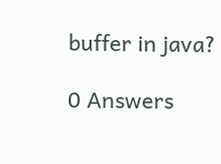buffer in java?

0 Answers